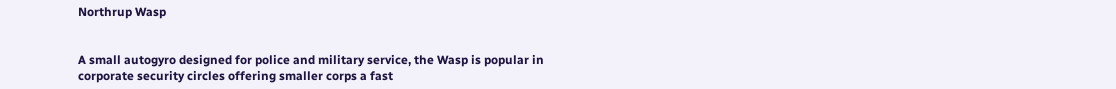Northrup Wasp


A small autogyro designed for police and military service, the Wasp is popular in corporate security circles offering smaller corps a fast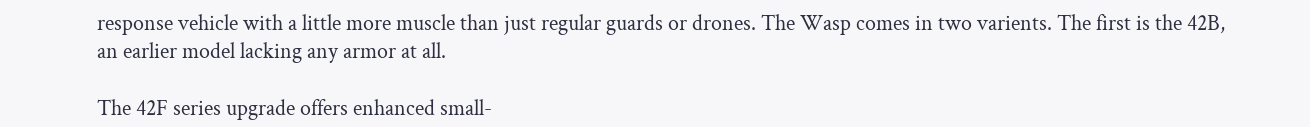response vehicle with a little more muscle than just regular guards or drones. The Wasp comes in two varients. The first is the 42B, an earlier model lacking any armor at all.

The 42F series upgrade offers enhanced small-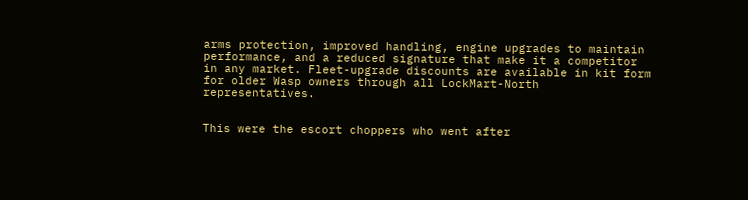arms protection, improved handling, engine upgrades to maintain performance, and a reduced signature that make it a competitor in any market. Fleet-upgrade discounts are available in kit form for older Wasp owners through all LockMart-North representatives.


This were the escort choppers who went after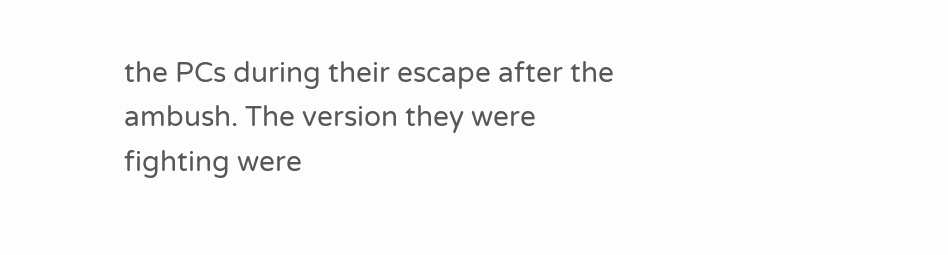the PCs during their escape after the ambush. The version they were fighting were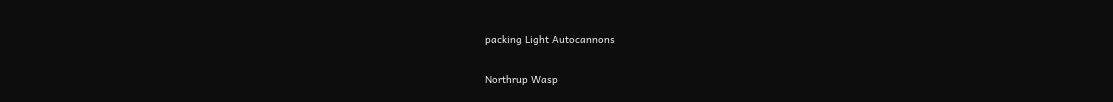packing Light Autocannons

Northrup Wasp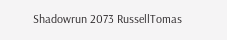Shadowrun 2073 RussellTomas